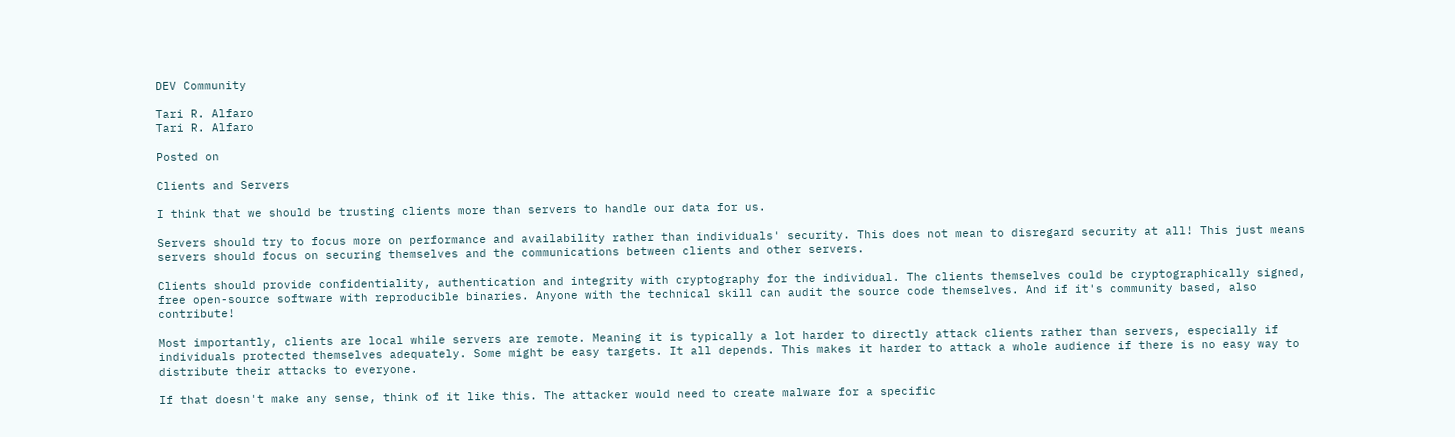DEV Community

Tari R. Alfaro
Tari R. Alfaro

Posted on

Clients and Servers

I think that we should be trusting clients more than servers to handle our data for us.

Servers should try to focus more on performance and availability rather than individuals' security. This does not mean to disregard security at all! This just means servers should focus on securing themselves and the communications between clients and other servers.

Clients should provide confidentiality, authentication and integrity with cryptography for the individual. The clients themselves could be cryptographically signed, free open-source software with reproducible binaries. Anyone with the technical skill can audit the source code themselves. And if it's community based, also contribute!

Most importantly, clients are local while servers are remote. Meaning it is typically a lot harder to directly attack clients rather than servers, especially if individuals protected themselves adequately. Some might be easy targets. It all depends. This makes it harder to attack a whole audience if there is no easy way to distribute their attacks to everyone.

If that doesn't make any sense, think of it like this. The attacker would need to create malware for a specific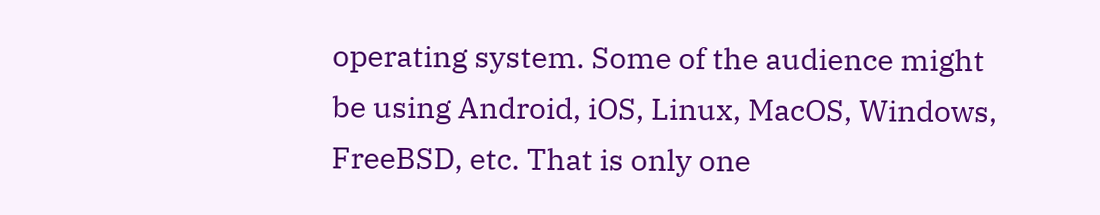operating system. Some of the audience might be using Android, iOS, Linux, MacOS, Windows, FreeBSD, etc. That is only one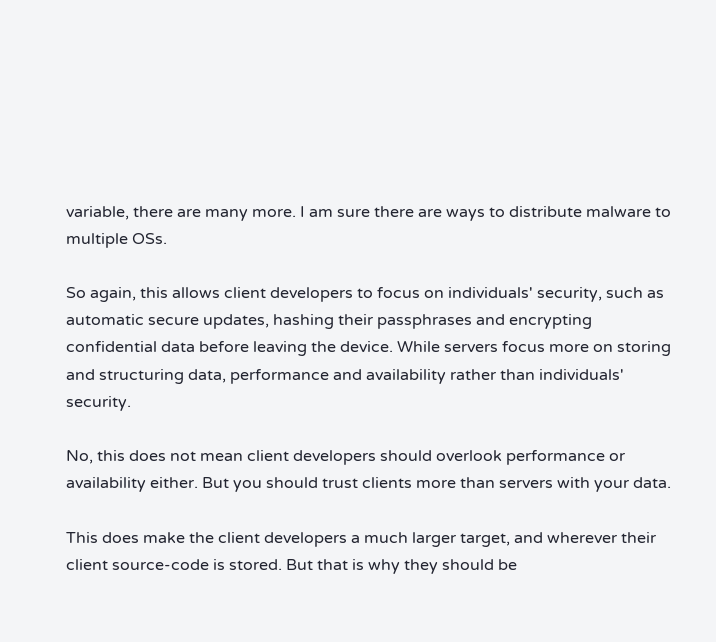variable, there are many more. I am sure there are ways to distribute malware to multiple OSs.

So again, this allows client developers to focus on individuals' security, such as automatic secure updates, hashing their passphrases and encrypting confidential data before leaving the device. While servers focus more on storing and structuring data, performance and availability rather than individuals' security.

No, this does not mean client developers should overlook performance or availability either. But you should trust clients more than servers with your data.

This does make the client developers a much larger target, and wherever their client source-code is stored. But that is why they should be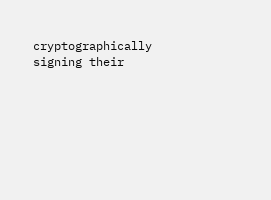cryptographically signing their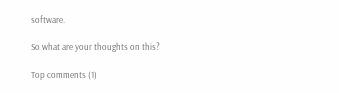software.

So what are your thoughts on this?

Top comments (1)